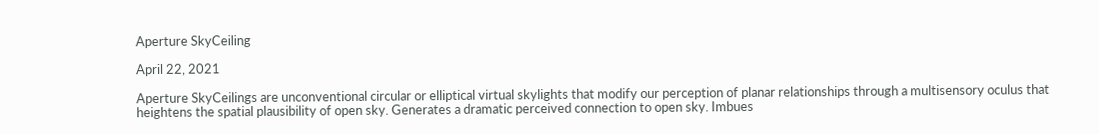Aperture SkyCeiling

April 22, 2021

Aperture SkyCeilings are unconventional circular or elliptical virtual skylights that modify our perception of planar relationships through a multisensory oculus that heightens the spatial plausibility of open sky. Generates a dramatic perceived connection to open sky. Imbues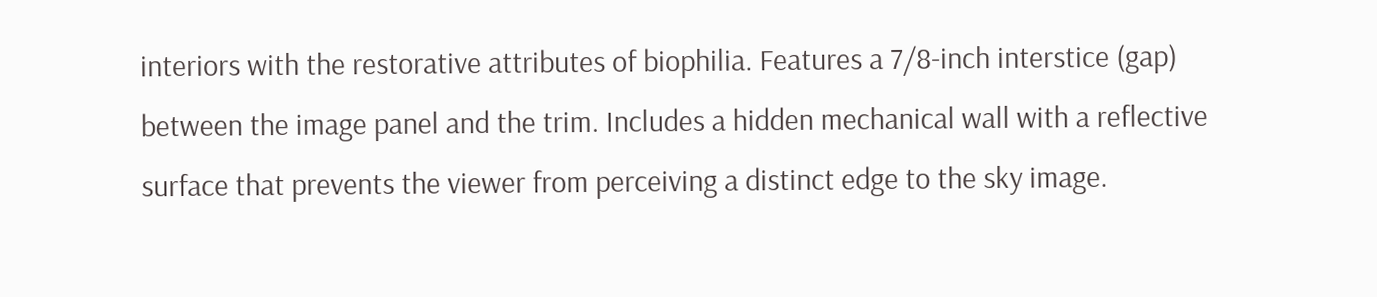interiors with the restorative attributes of biophilia. Features a 7/8-inch interstice (gap) between the image panel and the trim. Includes a hidden mechanical wall with a reflective surface that prevents the viewer from perceiving a distinct edge to the sky image.